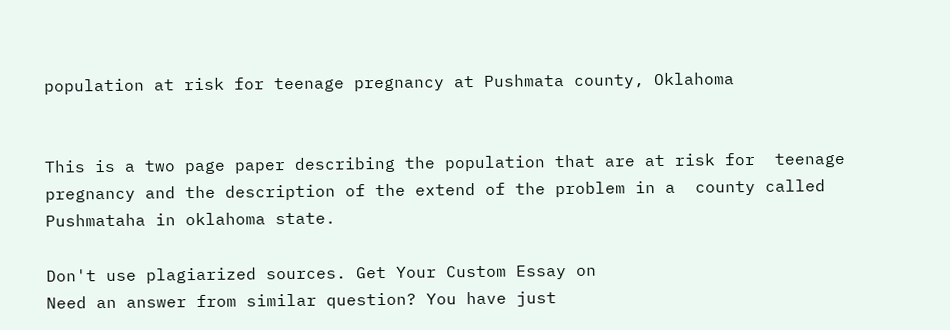population at risk for teenage pregnancy at Pushmata county, Oklahoma


This is a two page paper describing the population that are at risk for  teenage pregnancy and the description of the extend of the problem in a  county called Pushmataha in oklahoma state.

Don't use plagiarized sources. Get Your Custom Essay on
Need an answer from similar question? You have just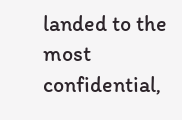landed to the most confidential,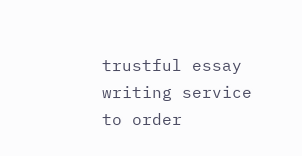trustful essay writing service to order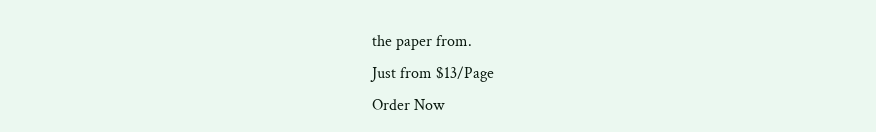the paper from.
Just from $13/Page
Order Now